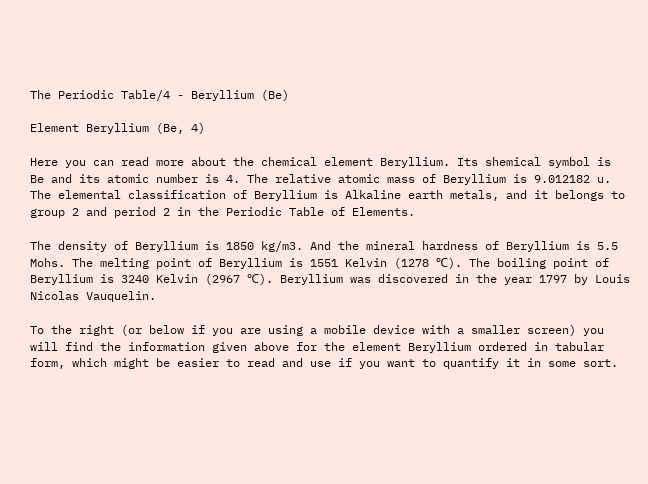The Periodic Table/4 - Beryllium (Be)

Element Beryllium (Be, 4)

Here you can read more about the chemical element Beryllium. Its shemical symbol is Be and its atomic number is 4. The relative atomic mass of Beryllium is 9.012182 u. The elemental classification of Beryllium is Alkaline earth metals, and it belongs to group 2 and period 2 in the Periodic Table of Elements.

The density of Beryllium is 1850 kg/m3. And the mineral hardness of Beryllium is 5.5 Mohs. The melting point of Beryllium is 1551 Kelvin (1278 ℃). The boiling point of Beryllium is 3240 Kelvin (2967 ℃). Beryllium was discovered in the year 1797 by Louis Nicolas Vauquelin.

To the right (or below if you are using a mobile device with a smaller screen) you will find the information given above for the element Beryllium ordered in tabular form, which might be easier to read and use if you want to quantify it in some sort.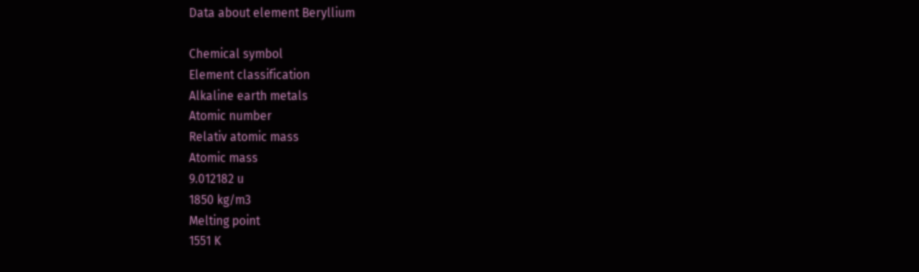Data about element Beryllium

Chemical symbol
Element classification
Alkaline earth metals
Atomic number
Relativ atomic mass
Atomic mass
9.012182 u
1850 kg/m3
Melting point
1551 K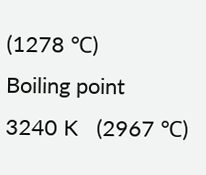(1278 ℃)
Boiling point
3240 K   (2967 ℃)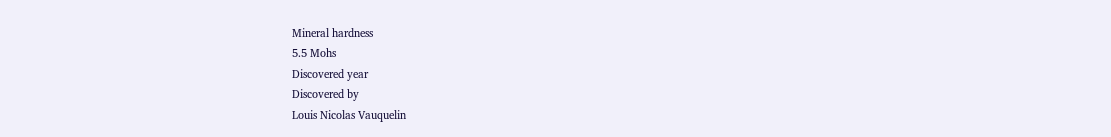Mineral hardness
5.5 Mohs
Discovered year
Discovered by
Louis Nicolas Vauquelin